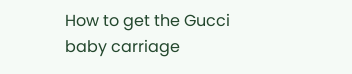How to get the Gucci baby carriage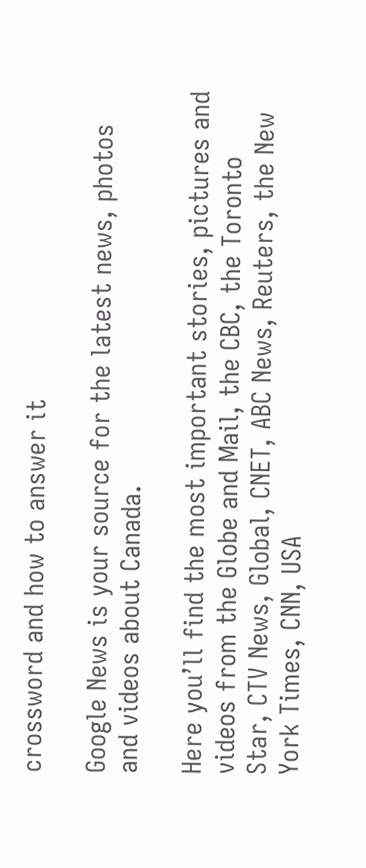crossword and how to answer it

Google News is your source for the latest news, photos and videos about Canada.

Here you’ll find the most important stories, pictures and videos from the Globe and Mail, the CBC, the Toronto Star, CTV News, Global, CNET, ABC News, Reuters, the New York Times, CNN, USA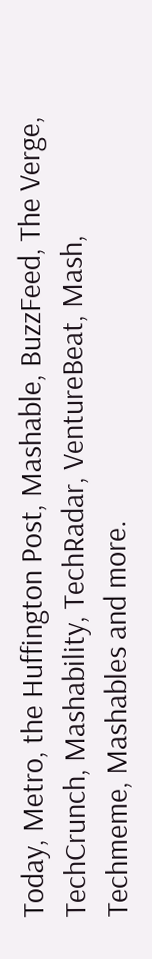Today, Metro, the Huffington Post, Mashable, BuzzFeed, The Verge, TechCrunch, Mashability, TechRadar, VentureBeat, Mash, Techmeme, Mashables and more.